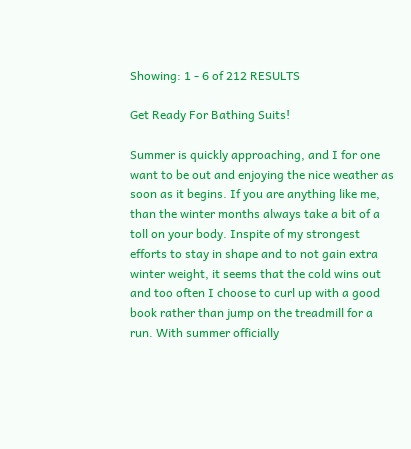Showing: 1 - 6 of 212 RESULTS

Get Ready For Bathing Suits!

Summer is quickly approaching, and I for one want to be out and enjoying the nice weather as soon as it begins. If you are anything like me, than the winter months always take a bit of a toll on your body. Inspite of my strongest efforts to stay in shape and to not gain extra winter weight, it seems that the cold wins out and too often I choose to curl up with a good book rather than jump on the treadmill for a run. With summer officially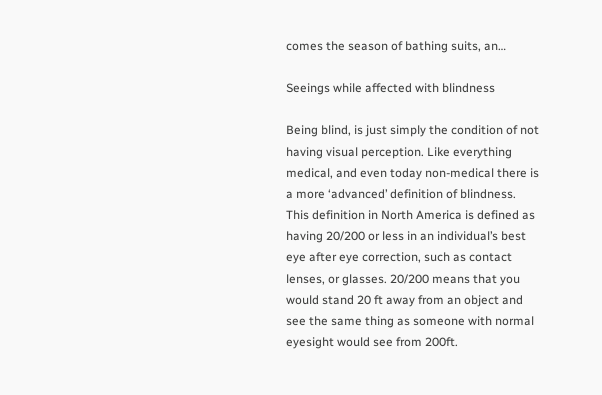comes the season of bathing suits, an…

Seeings while affected with blindness

Being blind, is just simply the condition of not having visual perception. Like everything medical, and even today non-medical there is a more ‘advanced’ definition of blindness. This definition in North America is defined as having 20/200 or less in an individual’s best eye after eye correction, such as contact lenses, or glasses. 20/200 means that you would stand 20 ft away from an object and see the same thing as someone with normal eyesight would see from 200ft.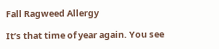Fall Ragweed Allergy

It’s that time of year again. You see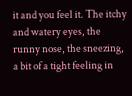it and you feel it. The itchy and watery eyes, the runny nose, the sneezing, a bit of a tight feeling in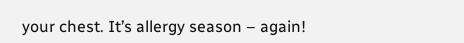your chest. It’s allergy season – again!